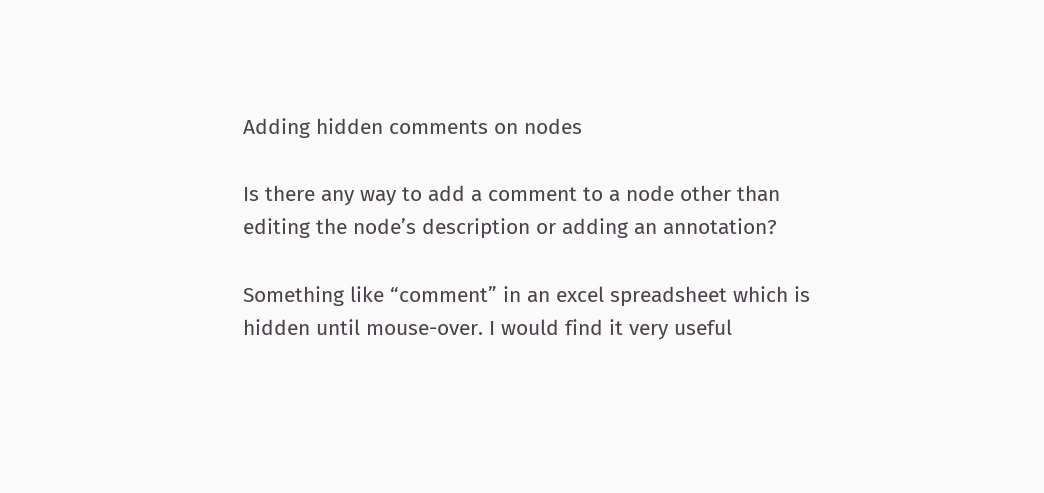Adding hidden comments on nodes

Is there any way to add a comment to a node other than editing the node’s description or adding an annotation?

Something like “comment” in an excel spreadsheet which is hidden until mouse-over. I would find it very useful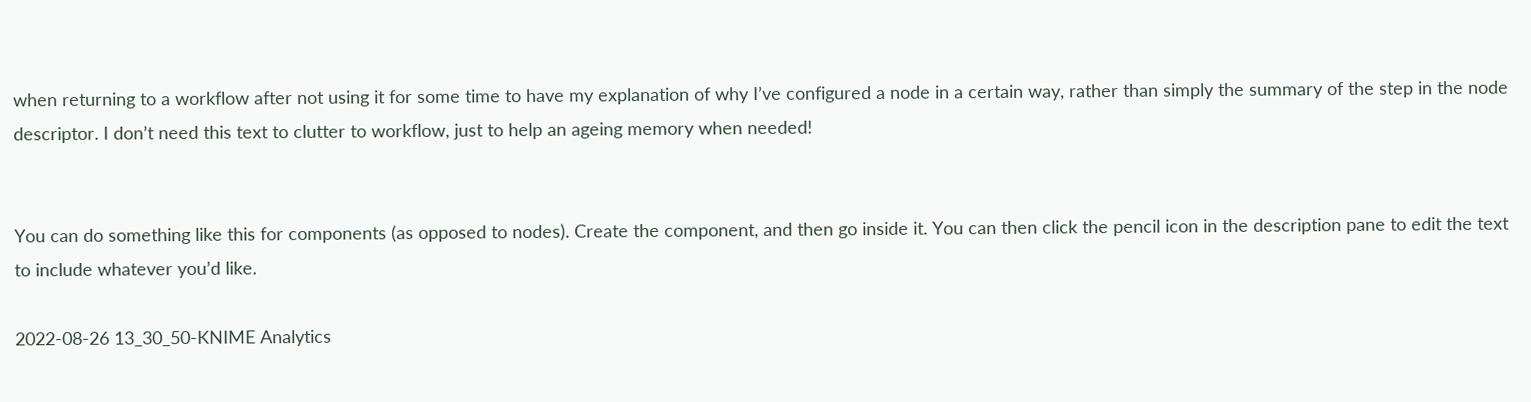when returning to a workflow after not using it for some time to have my explanation of why I’ve configured a node in a certain way, rather than simply the summary of the step in the node descriptor. I don’t need this text to clutter to workflow, just to help an ageing memory when needed!


You can do something like this for components (as opposed to nodes). Create the component, and then go inside it. You can then click the pencil icon in the description pane to edit the text to include whatever you’d like.

2022-08-26 13_30_50-KNIME Analytics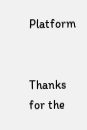Platform


Thanks for the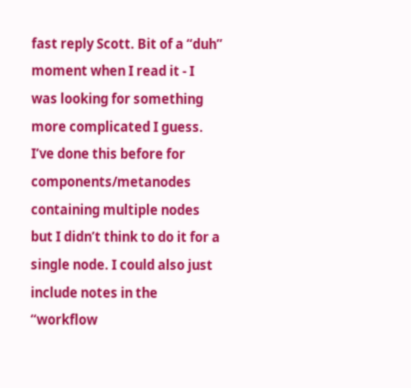fast reply Scott. Bit of a “duh” moment when I read it - I was looking for something more complicated I guess. I’ve done this before for components/metanodes containing multiple nodes but I didn’t think to do it for a single node. I could also just include notes in the “workflow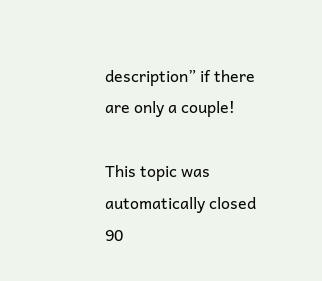description” if there are only a couple!

This topic was automatically closed 90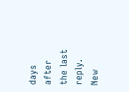days after the last reply. New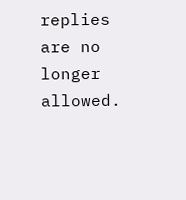replies are no longer allowed.